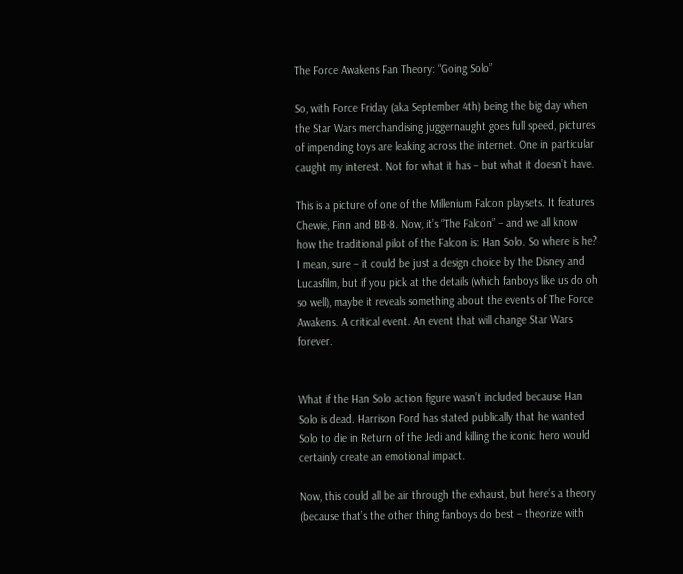The Force Awakens Fan Theory: “Going Solo”

So, with Force Friday (aka September 4th) being the big day when the Star Wars merchandising juggernaught goes full speed, pictures of impending toys are leaking across the internet. One in particular caught my interest. Not for what it has – but what it doesn’t have.

This is a picture of one of the Millenium Falcon playsets. It features Chewie, Finn and BB-8. Now, it’s “The Falcon” – and we all know how the traditional pilot of the Falcon is: Han Solo. So where is he? I mean, sure – it could be just a design choice by the Disney and Lucasfilm, but if you pick at the details (which fanboys like us do oh so well), maybe it reveals something about the events of The Force Awakens. A critical event. An event that will change Star Wars forever.


What if the Han Solo action figure wasn’t included because Han Solo is dead. Harrison Ford has stated publically that he wanted Solo to die in Return of the Jedi and killing the iconic hero would certainly create an emotional impact.

Now, this could all be air through the exhaust, but here’s a theory (because that’s the other thing fanboys do best – theorize with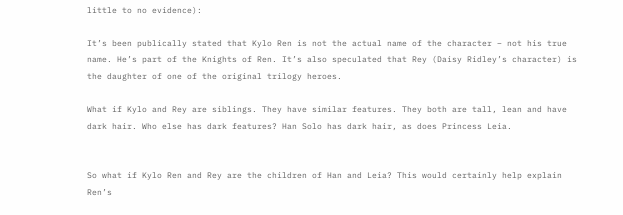little to no evidence):

It’s been publically stated that Kylo Ren is not the actual name of the character – not his true name. He’s part of the Knights of Ren. It’s also speculated that Rey (Daisy Ridley’s character) is the daughter of one of the original trilogy heroes.

What if Kylo and Rey are siblings. They have similar features. They both are tall, lean and have dark hair. Who else has dark features? Han Solo has dark hair, as does Princess Leia.


So what if Kylo Ren and Rey are the children of Han and Leia? This would certainly help explain Ren’s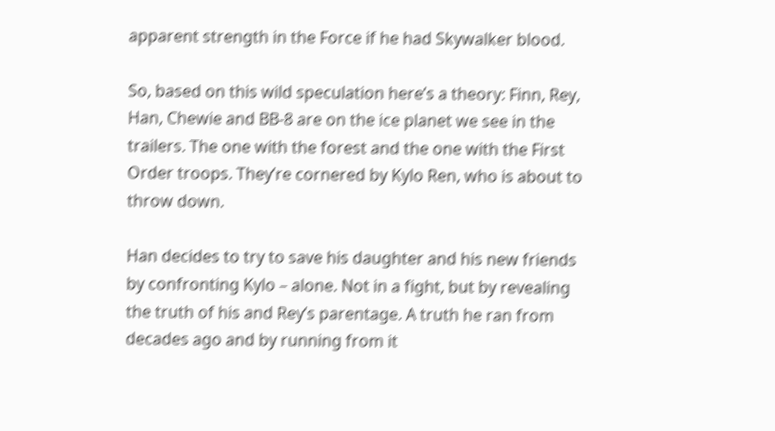apparent strength in the Force if he had Skywalker blood.

So, based on this wild speculation here’s a theory: Finn, Rey, Han, Chewie and BB-8 are on the ice planet we see in the trailers. The one with the forest and the one with the First Order troops. They’re cornered by Kylo Ren, who is about to throw down.

Han decides to try to save his daughter and his new friends by confronting Kylo – alone. Not in a fight, but by revealing the truth of his and Rey’s parentage. A truth he ran from decades ago and by running from it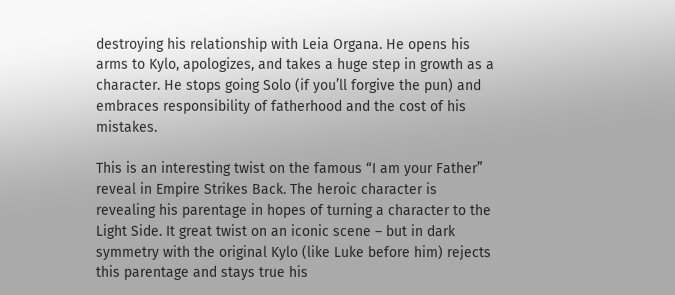destroying his relationship with Leia Organa. He opens his arms to Kylo, apologizes, and takes a huge step in growth as a character. He stops going Solo (if you’ll forgive the pun) and embraces responsibility of fatherhood and the cost of his mistakes.

This is an interesting twist on the famous “I am your Father” reveal in Empire Strikes Back. The heroic character is revealing his parentage in hopes of turning a character to the Light Side. It great twist on an iconic scene – but in dark symmetry with the original Kylo (like Luke before him) rejects this parentage and stays true his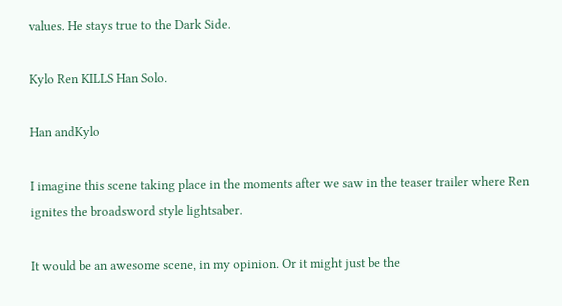values. He stays true to the Dark Side.

Kylo Ren KILLS Han Solo.

Han andKylo

I imagine this scene taking place in the moments after we saw in the teaser trailer where Ren ignites the broadsword style lightsaber.

It would be an awesome scene, in my opinion. Or it might just be the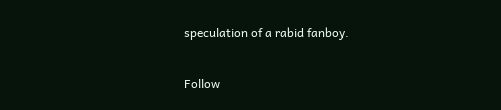speculation of a rabid fanboy.

Follow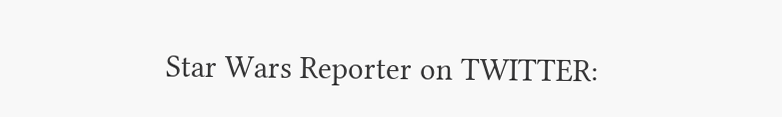Star Wars Reporter on TWITTER: